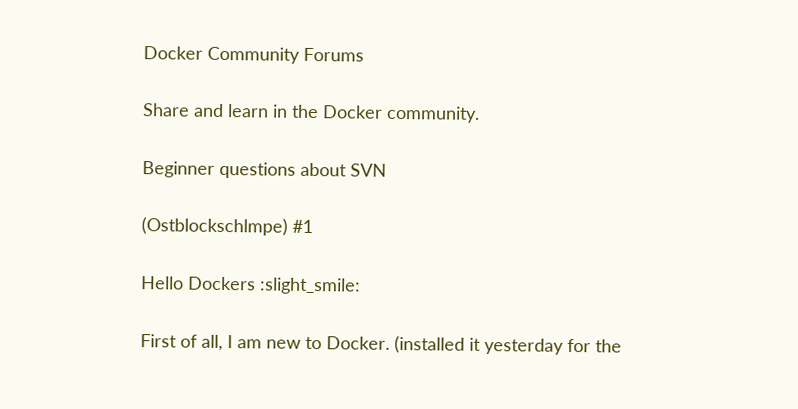Docker Community Forums

Share and learn in the Docker community.

Beginner questions about SVN

(Ostblockschlmpe) #1

Hello Dockers :slight_smile:

First of all, I am new to Docker. (installed it yesterday for the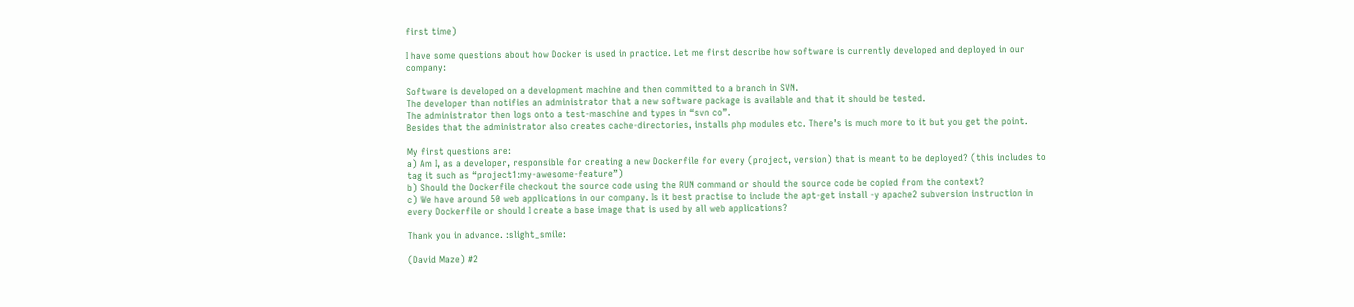first time)

I have some questions about how Docker is used in practice. Let me first describe how software is currently developed and deployed in our company:

Software is developed on a development machine and then committed to a branch in SVN.
The developer than notifies an administrator that a new software package is available and that it should be tested.
The administrator then logs onto a test-maschine and types in “svn co”.
Besides that the administrator also creates cache-directories, installs php modules etc. There’s is much more to it but you get the point.

My first questions are:
a) Am I, as a developer, responsible for creating a new Dockerfile for every (project, version) that is meant to be deployed? (this includes to tag it such as “project1:my-awesome-feature”)
b) Should the Dockerfile checkout the source code using the RUN command or should the source code be copied from the context?
c) We have around 50 web applications in our company. Is it best practise to include the apt-get install -y apache2 subversion instruction in every Dockerfile or should I create a base image that is used by all web applications?

Thank you in advance. :slight_smile:

(David Maze) #2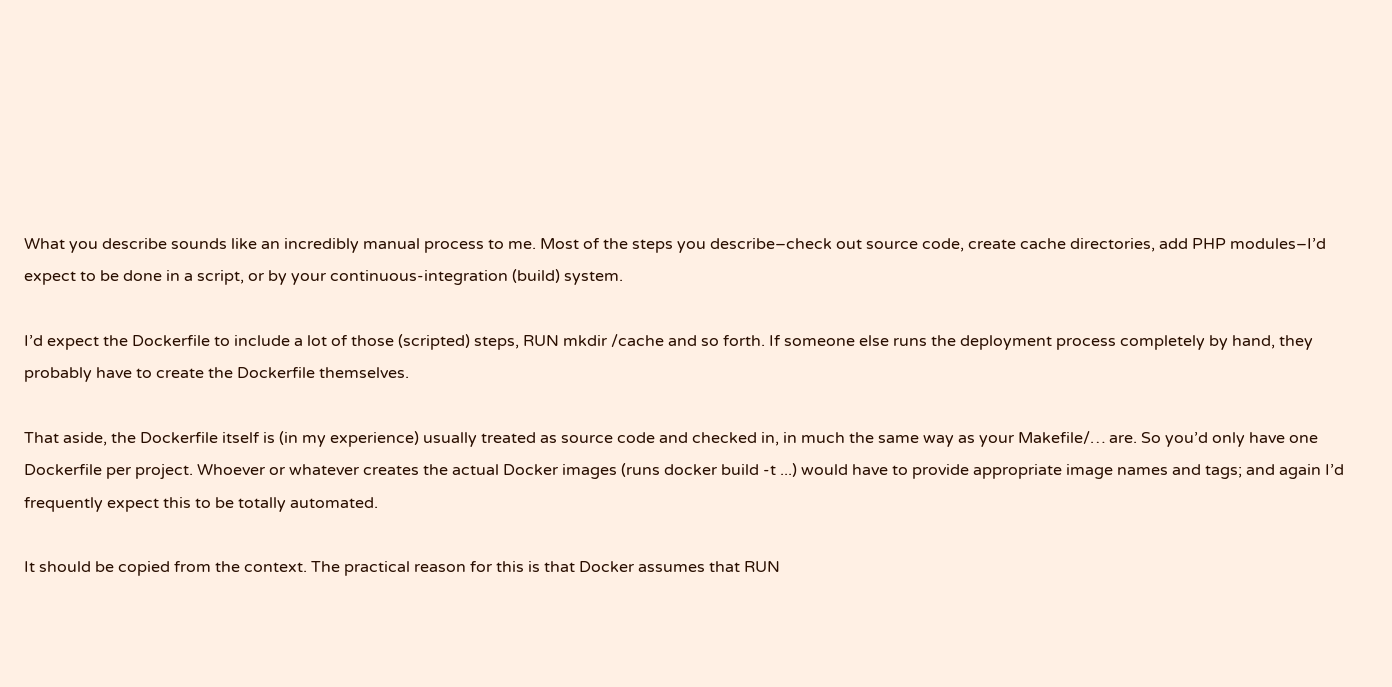What you describe sounds like an incredibly manual process to me. Most of the steps you describe–check out source code, create cache directories, add PHP modules–I’d expect to be done in a script, or by your continuous-integration (build) system.

I’d expect the Dockerfile to include a lot of those (scripted) steps, RUN mkdir /cache and so forth. If someone else runs the deployment process completely by hand, they probably have to create the Dockerfile themselves.

That aside, the Dockerfile itself is (in my experience) usually treated as source code and checked in, in much the same way as your Makefile/… are. So you’d only have one Dockerfile per project. Whoever or whatever creates the actual Docker images (runs docker build -t ...) would have to provide appropriate image names and tags; and again I’d frequently expect this to be totally automated.

It should be copied from the context. The practical reason for this is that Docker assumes that RUN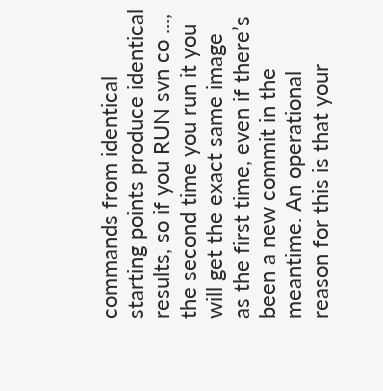commands from identical starting points produce identical results, so if you RUN svn co ..., the second time you run it you will get the exact same image as the first time, even if there’s been a new commit in the meantime. An operational reason for this is that your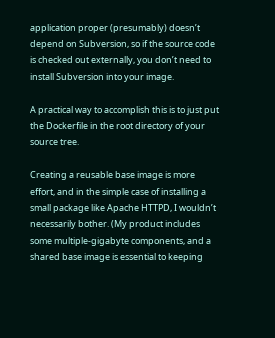application proper (presumably) doesn’t depend on Subversion, so if the source code is checked out externally, you don’t need to install Subversion into your image.

A practical way to accomplish this is to just put the Dockerfile in the root directory of your source tree.

Creating a reusable base image is more effort, and in the simple case of installing a small package like Apache HTTPD, I wouldn’t necessarily bother. (My product includes some multiple-gigabyte components, and a shared base image is essential to keeping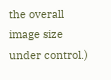the overall image size under control.)